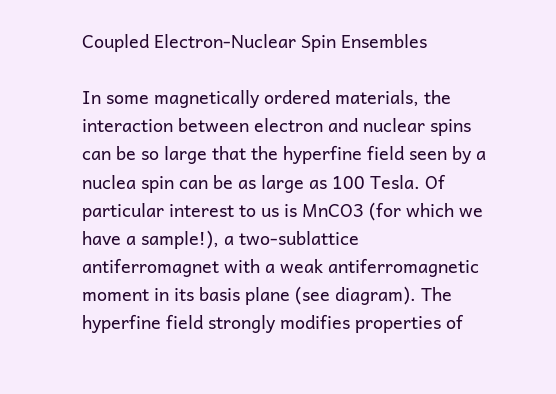Coupled Electron-Nuclear Spin Ensembles

In some magnetically ordered materials, the interaction between electron and nuclear spins can be so large that the hyperfine field seen by a nuclea spin can be as large as 100 Tesla. Of particular interest to us is MnCO3 (for which we have a sample!), a two-sublattice antiferromagnet with a weak antiferromagnetic moment in its basis plane (see diagram). The hyperfine field strongly modifies properties of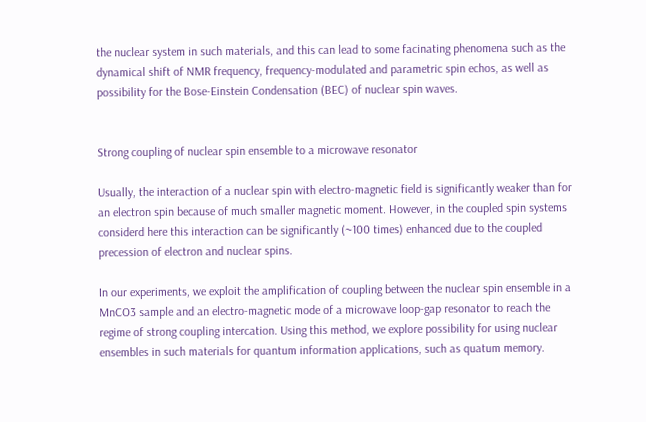the nuclear system in such materials, and this can lead to some facinating phenomena such as the dynamical shift of NMR frequency, frequency-modulated and parametric spin echos, as well as possibility for the Bose-Einstein Condensation (BEC) of nuclear spin waves.


Strong coupling of nuclear spin ensemble to a microwave resonator

Usually, the interaction of a nuclear spin with electro-magnetic field is significantly weaker than for an electron spin because of much smaller magnetic moment. However, in the coupled spin systems considerd here this interaction can be significantly (~100 times) enhanced due to the coupled precession of electron and nuclear spins.

In our experiments, we exploit the amplification of coupling between the nuclear spin ensemble in a MnCO3 sample and an electro-magnetic mode of a microwave loop-gap resonator to reach the regime of strong coupling intercation. Using this method, we explore possibility for using nuclear ensembles in such materials for quantum information applications, such as quatum memory.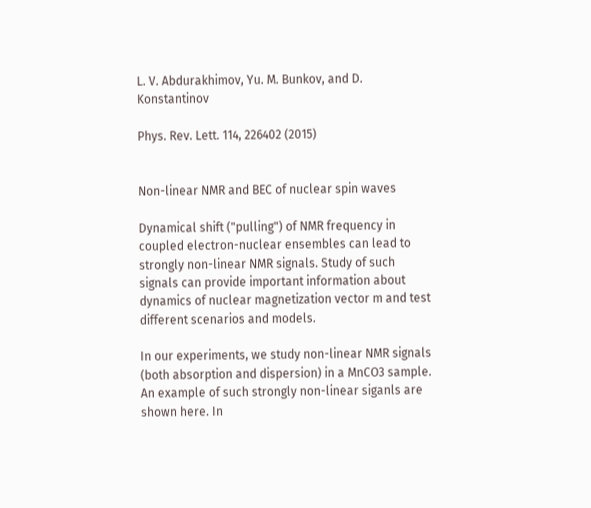L. V. Abdurakhimov, Yu. M. Bunkov, and D. Konstantinov

Phys. Rev. Lett. 114, 226402 (2015)


Non-linear NMR and BEC of nuclear spin waves

Dynamical shift ("pulling") of NMR frequency in coupled electron-nuclear ensembles can lead to strongly non-linear NMR signals. Study of such signals can provide important information about dynamics of nuclear magnetization vector m and test different scenarios and models.

In our experiments, we study non-linear NMR signals (both absorption and dispersion) in a MnCO3 sample. An example of such strongly non-linear siganls are shown here. In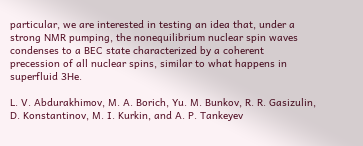particular, we are interested in testing an idea that, under a strong NMR pumping, the nonequilibrium nuclear spin waves condenses to a BEC state characterized by a coherent precession of all nuclear spins, similar to what happens in superfluid 3He.

L. V. Abdurakhimov, M. A. Borich, Yu. M. Bunkov, R. R. Gasizulin, D. Konstantinov, M. I. Kurkin, and A. P. Tankeyev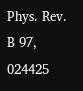Phys. Rev. B 97, 024425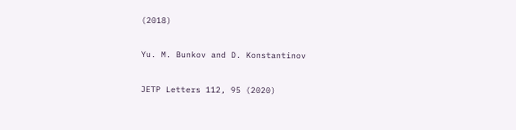(2018)

Yu. M. Bunkov and D. Konstantinov

JETP Letters 112, 95 (2020)